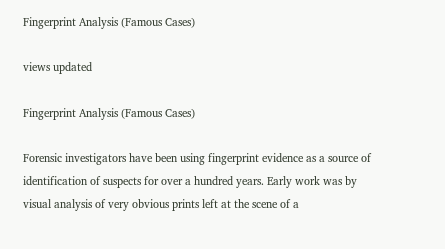Fingerprint Analysis (Famous Cases)

views updated

Fingerprint Analysis (Famous Cases)

Forensic investigators have been using fingerprint evidence as a source of identification of suspects for over a hundred years. Early work was by visual analysis of very obvious prints left at the scene of a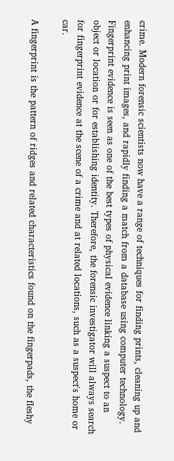crime. Modern forensic scientists now have a range of techniques for finding prints, cleaning up and enhancing print images, and rapidly finding a match from a database using computer technology. Fingerprint evidence is seen as one of the best types of physical evidence linking a suspect to an object or location or for establishing identity. Therefore, the forensic investigator will always search for fingerprint evidence at the scene of a crime and at related locations, such as a suspect's home or car.

A fingerprint is the pattern of ridges and related characteristics found on the fingerpads, the fleshy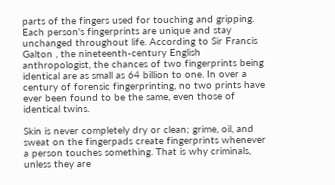parts of the fingers used for touching and gripping. Each person's fingerprints are unique and stay unchanged throughout life. According to Sir Francis Galton , the nineteenth-century English anthropologist, the chances of two fingerprints being identical are as small as 64 billion to one. In over a century of forensic fingerprinting, no two prints have ever been found to be the same, even those of identical twins.

Skin is never completely dry or clean; grime, oil, and sweat on the fingerpads create fingerprints whenever a person touches something. That is why criminals, unless they are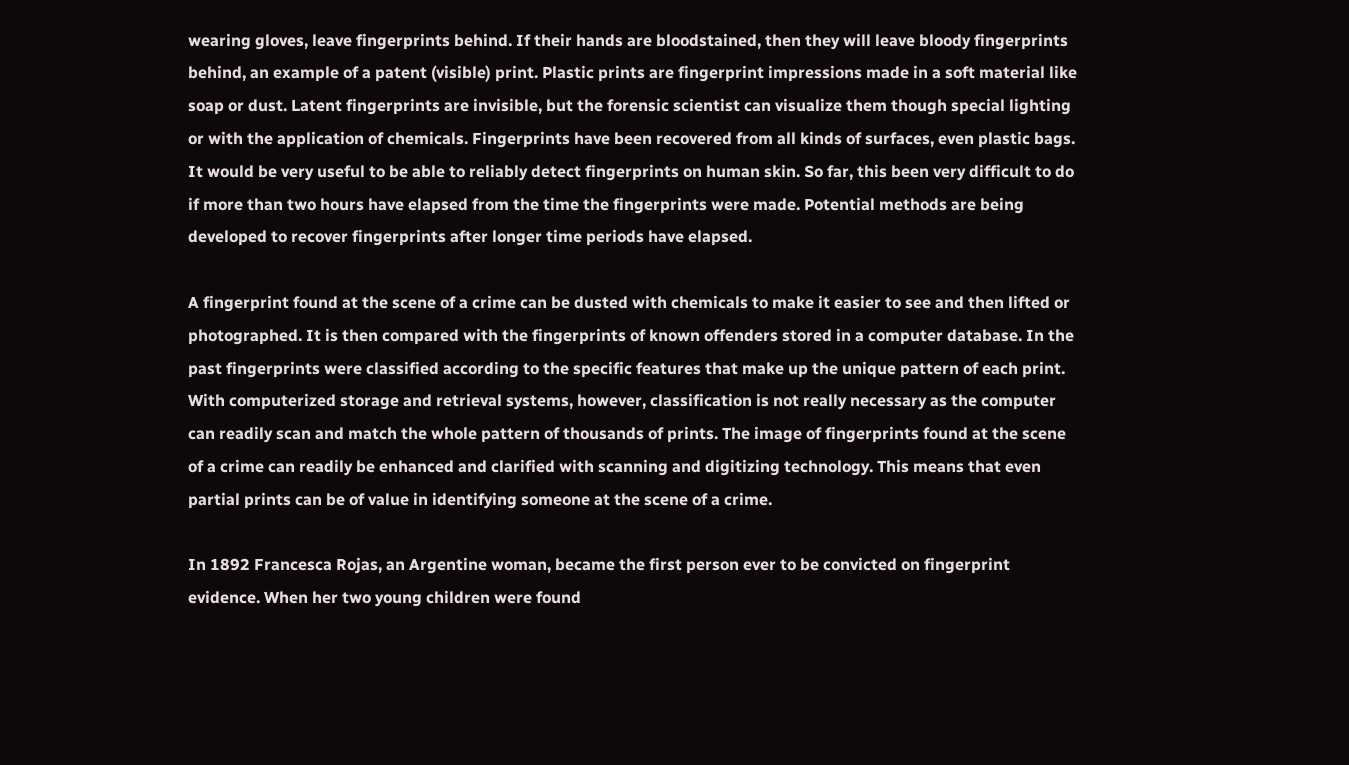wearing gloves, leave fingerprints behind. If their hands are bloodstained, then they will leave bloody fingerprints behind, an example of a patent (visible) print. Plastic prints are fingerprint impressions made in a soft material like soap or dust. Latent fingerprints are invisible, but the forensic scientist can visualize them though special lighting or with the application of chemicals. Fingerprints have been recovered from all kinds of surfaces, even plastic bags. It would be very useful to be able to reliably detect fingerprints on human skin. So far, this been very difficult to do if more than two hours have elapsed from the time the fingerprints were made. Potential methods are being developed to recover fingerprints after longer time periods have elapsed.

A fingerprint found at the scene of a crime can be dusted with chemicals to make it easier to see and then lifted or photographed. It is then compared with the fingerprints of known offenders stored in a computer database. In the past fingerprints were classified according to the specific features that make up the unique pattern of each print. With computerized storage and retrieval systems, however, classification is not really necessary as the computer can readily scan and match the whole pattern of thousands of prints. The image of fingerprints found at the scene of a crime can readily be enhanced and clarified with scanning and digitizing technology. This means that even partial prints can be of value in identifying someone at the scene of a crime.

In 1892 Francesca Rojas, an Argentine woman, became the first person ever to be convicted on fingerprint evidence. When her two young children were found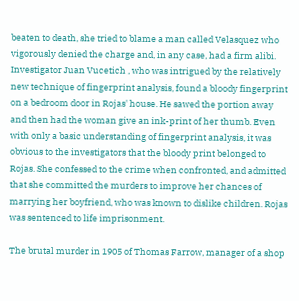beaten to death, she tried to blame a man called Velasquez who vigorously denied the charge and, in any case, had a firm alibi. Investigator Juan Vucetich , who was intrigued by the relatively new technique of fingerprint analysis, found a bloody fingerprint on a bedroom door in Rojas' house. He sawed the portion away and then had the woman give an ink-print of her thumb. Even with only a basic understanding of fingerprint analysis, it was obvious to the investigators that the bloody print belonged to Rojas. She confessed to the crime when confronted, and admitted that she committed the murders to improve her chances of marrying her boyfriend, who was known to dislike children. Rojas was sentenced to life imprisonment.

The brutal murder in 1905 of Thomas Farrow, manager of a shop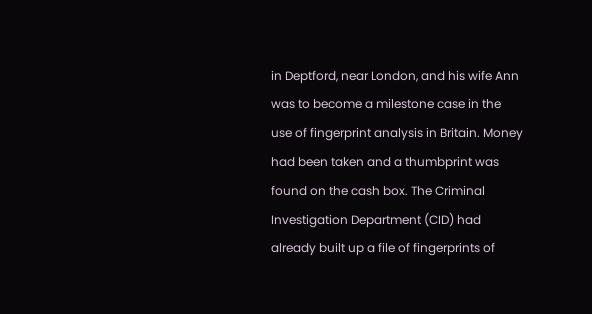in Deptford, near London, and his wife Ann was to become a milestone case in the use of fingerprint analysis in Britain. Money had been taken and a thumbprint was found on the cash box. The Criminal Investigation Department (CID) had already built up a file of fingerprints of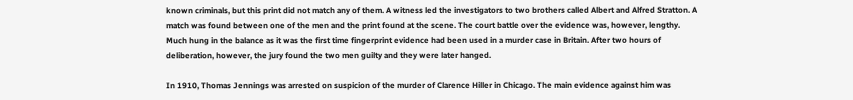known criminals, but this print did not match any of them. A witness led the investigators to two brothers called Albert and Alfred Stratton. A match was found between one of the men and the print found at the scene. The court battle over the evidence was, however, lengthy. Much hung in the balance as it was the first time fingerprint evidence had been used in a murder case in Britain. After two hours of deliberation, however, the jury found the two men guilty and they were later hanged.

In 1910, Thomas Jennings was arrested on suspicion of the murder of Clarence Hiller in Chicago. The main evidence against him was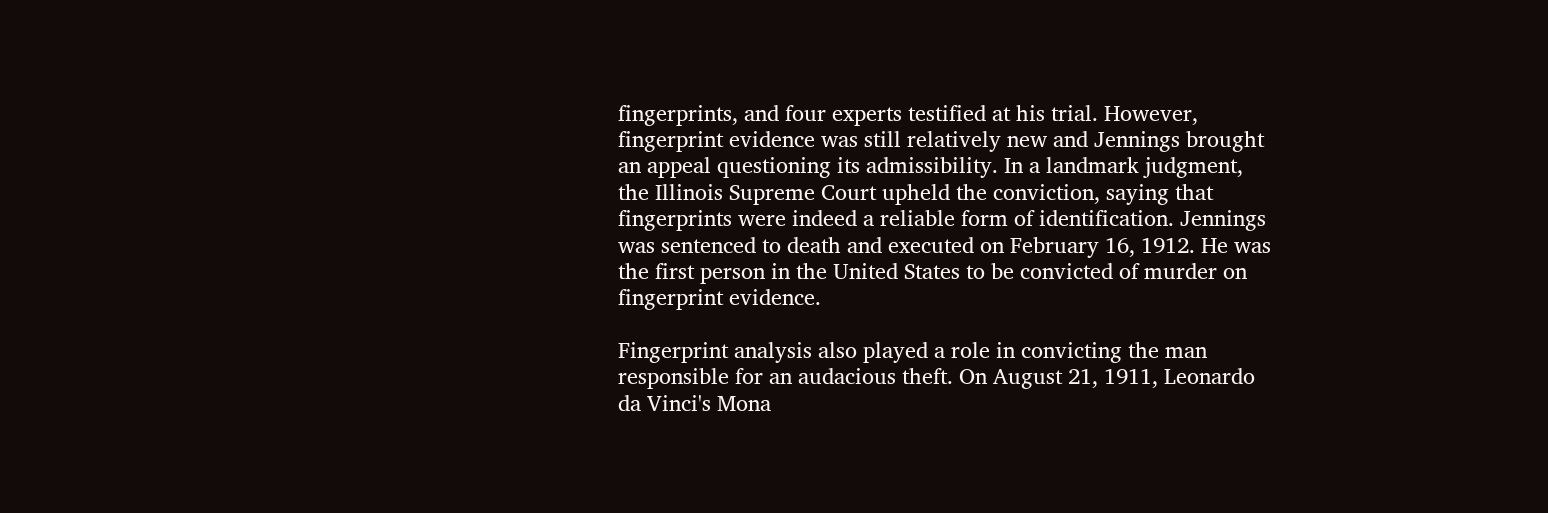fingerprints, and four experts testified at his trial. However, fingerprint evidence was still relatively new and Jennings brought an appeal questioning its admissibility. In a landmark judgment, the Illinois Supreme Court upheld the conviction, saying that fingerprints were indeed a reliable form of identification. Jennings was sentenced to death and executed on February 16, 1912. He was the first person in the United States to be convicted of murder on fingerprint evidence.

Fingerprint analysis also played a role in convicting the man responsible for an audacious theft. On August 21, 1911, Leonardo da Vinci's Mona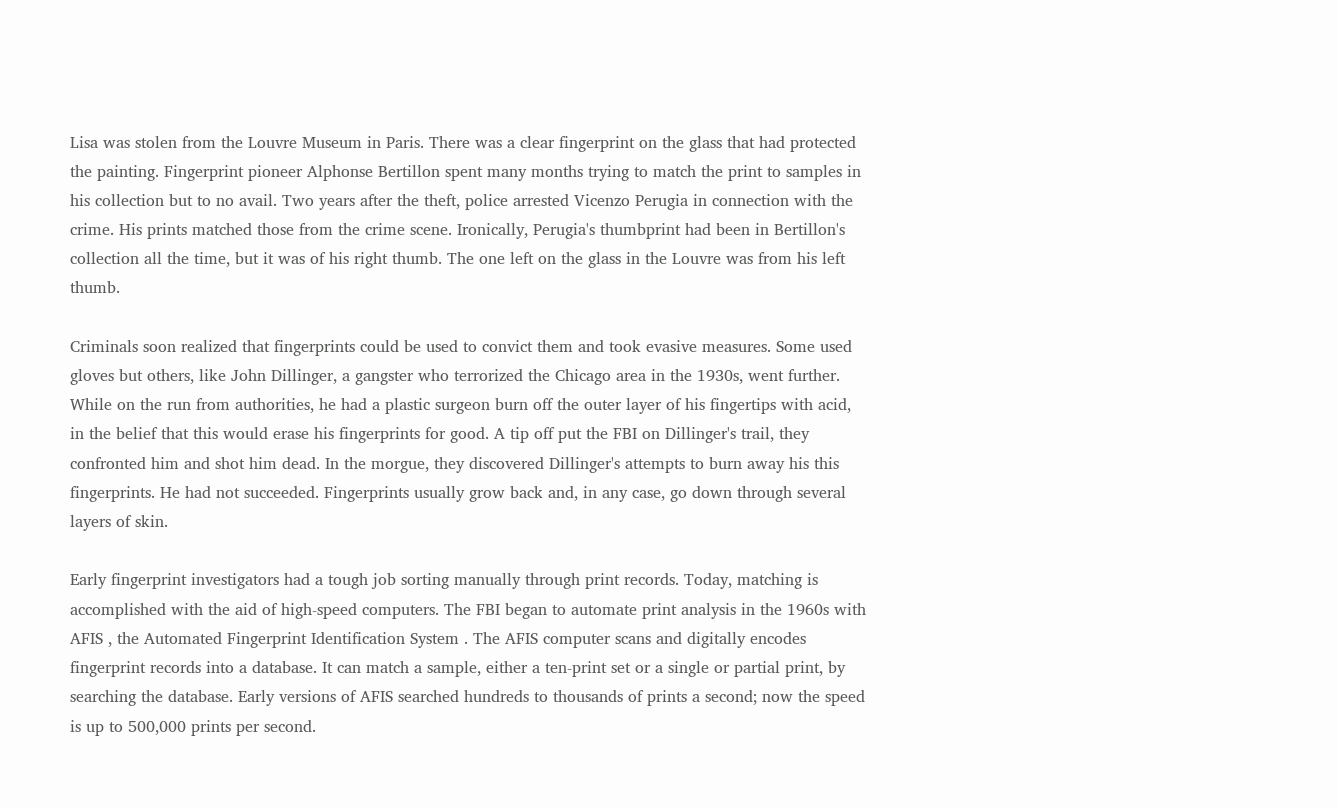Lisa was stolen from the Louvre Museum in Paris. There was a clear fingerprint on the glass that had protected the painting. Fingerprint pioneer Alphonse Bertillon spent many months trying to match the print to samples in his collection but to no avail. Two years after the theft, police arrested Vicenzo Perugia in connection with the crime. His prints matched those from the crime scene. Ironically, Perugia's thumbprint had been in Bertillon's collection all the time, but it was of his right thumb. The one left on the glass in the Louvre was from his left thumb.

Criminals soon realized that fingerprints could be used to convict them and took evasive measures. Some used gloves but others, like John Dillinger, a gangster who terrorized the Chicago area in the 1930s, went further. While on the run from authorities, he had a plastic surgeon burn off the outer layer of his fingertips with acid, in the belief that this would erase his fingerprints for good. A tip off put the FBI on Dillinger's trail, they confronted him and shot him dead. In the morgue, they discovered Dillinger's attempts to burn away his this fingerprints. He had not succeeded. Fingerprints usually grow back and, in any case, go down through several layers of skin.

Early fingerprint investigators had a tough job sorting manually through print records. Today, matching is accomplished with the aid of high-speed computers. The FBI began to automate print analysis in the 1960s with AFIS , the Automated Fingerprint Identification System . The AFIS computer scans and digitally encodes fingerprint records into a database. It can match a sample, either a ten-print set or a single or partial print, by searching the database. Early versions of AFIS searched hundreds to thousands of prints a second; now the speed is up to 500,000 prints per second.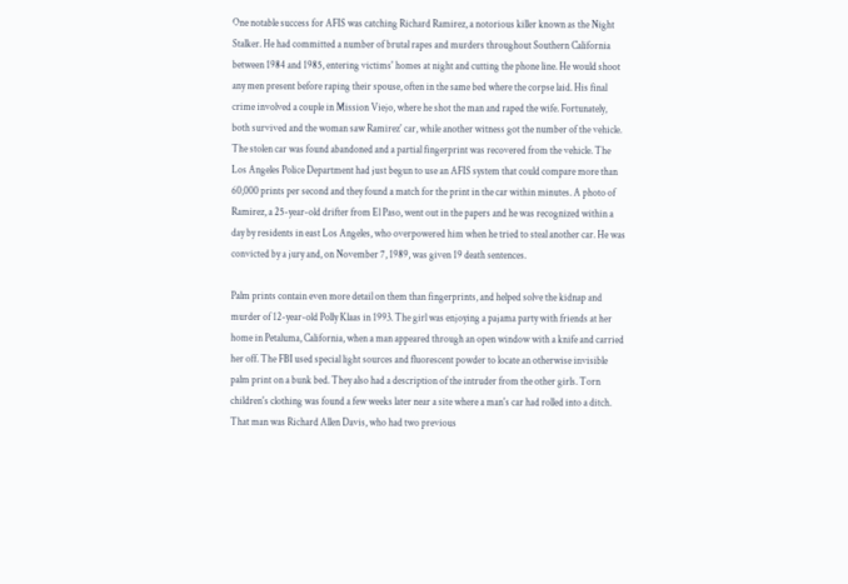One notable success for AFIS was catching Richard Ramirez, a notorious killer known as the Night Stalker. He had committed a number of brutal rapes and murders throughout Southern California between 1984 and 1985, entering victims' homes at night and cutting the phone line. He would shoot any men present before raping their spouse, often in the same bed where the corpse laid. His final crime involved a couple in Mission Viejo, where he shot the man and raped the wife. Fortunately, both survived and the woman saw Ramirez' car, while another witness got the number of the vehicle. The stolen car was found abandoned and a partial fingerprint was recovered from the vehicle. The Los Angeles Police Department had just begun to use an AFIS system that could compare more than 60,000 prints per second and they found a match for the print in the car within minutes. A photo of Ramirez, a 25-year-old drifter from El Paso, went out in the papers and he was recognized within a day by residents in east Los Angeles, who overpowered him when he tried to steal another car. He was convicted by a jury and, on November 7, 1989, was given 19 death sentences.

Palm prints contain even more detail on them than fingerprints, and helped solve the kidnap and murder of 12-year-old Polly Klaas in 1993. The girl was enjoying a pajama party with friends at her home in Petaluma, California, when a man appeared through an open window with a knife and carried her off. The FBI used special light sources and fluorescent powder to locate an otherwise invisible palm print on a bunk bed. They also had a description of the intruder from the other girls. Torn children's clothing was found a few weeks later near a site where a man's car had rolled into a ditch. That man was Richard Allen Davis, who had two previous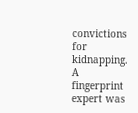convictions for kidnapping. A fingerprint expert was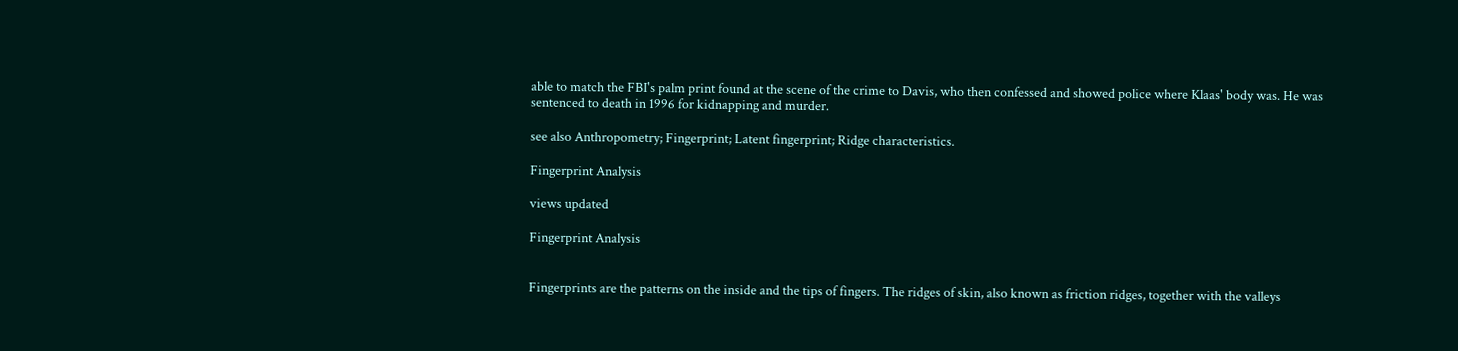able to match the FBI's palm print found at the scene of the crime to Davis, who then confessed and showed police where Klaas' body was. He was sentenced to death in 1996 for kidnapping and murder.

see also Anthropometry; Fingerprint; Latent fingerprint; Ridge characteristics.

Fingerprint Analysis

views updated

Fingerprint Analysis


Fingerprints are the patterns on the inside and the tips of fingers. The ridges of skin, also known as friction ridges, together with the valleys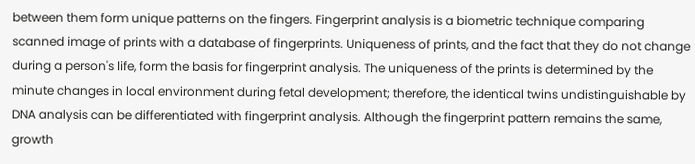between them form unique patterns on the fingers. Fingerprint analysis is a biometric technique comparing scanned image of prints with a database of fingerprints. Uniqueness of prints, and the fact that they do not change during a person's life, form the basis for fingerprint analysis. The uniqueness of the prints is determined by the minute changes in local environment during fetal development; therefore, the identical twins undistinguishable by DNA analysis can be differentiated with fingerprint analysis. Although the fingerprint pattern remains the same, growth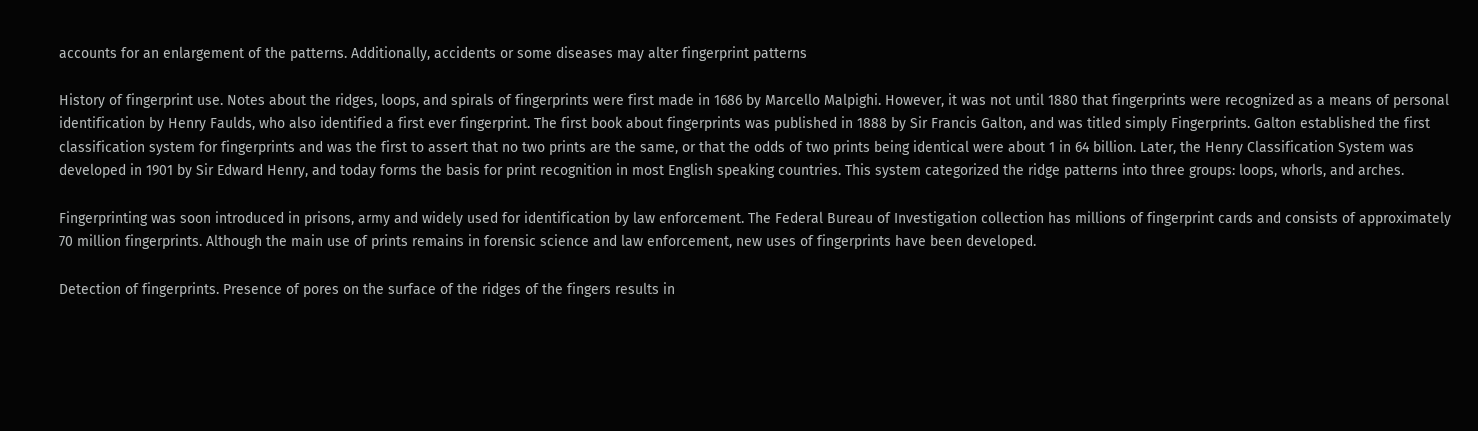accounts for an enlargement of the patterns. Additionally, accidents or some diseases may alter fingerprint patterns

History of fingerprint use. Notes about the ridges, loops, and spirals of fingerprints were first made in 1686 by Marcello Malpighi. However, it was not until 1880 that fingerprints were recognized as a means of personal identification by Henry Faulds, who also identified a first ever fingerprint. The first book about fingerprints was published in 1888 by Sir Francis Galton, and was titled simply Fingerprints. Galton established the first classification system for fingerprints and was the first to assert that no two prints are the same, or that the odds of two prints being identical were about 1 in 64 billion. Later, the Henry Classification System was developed in 1901 by Sir Edward Henry, and today forms the basis for print recognition in most English speaking countries. This system categorized the ridge patterns into three groups: loops, whorls, and arches.

Fingerprinting was soon introduced in prisons, army and widely used for identification by law enforcement. The Federal Bureau of Investigation collection has millions of fingerprint cards and consists of approximately 70 million fingerprints. Although the main use of prints remains in forensic science and law enforcement, new uses of fingerprints have been developed.

Detection of fingerprints. Presence of pores on the surface of the ridges of the fingers results in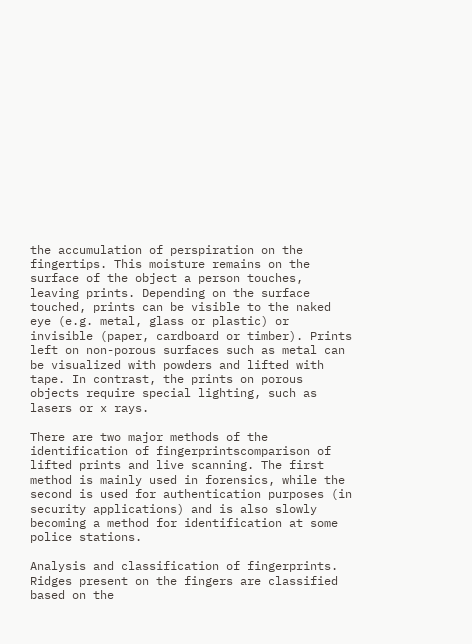the accumulation of perspiration on the fingertips. This moisture remains on the surface of the object a person touches, leaving prints. Depending on the surface touched, prints can be visible to the naked eye (e.g. metal, glass or plastic) or invisible (paper, cardboard or timber). Prints left on non-porous surfaces such as metal can be visualized with powders and lifted with tape. In contrast, the prints on porous objects require special lighting, such as lasers or x rays.

There are two major methods of the identification of fingerprintscomparison of lifted prints and live scanning. The first method is mainly used in forensics, while the second is used for authentication purposes (in security applications) and is also slowly becoming a method for identification at some police stations.

Analysis and classification of fingerprints. Ridges present on the fingers are classified based on the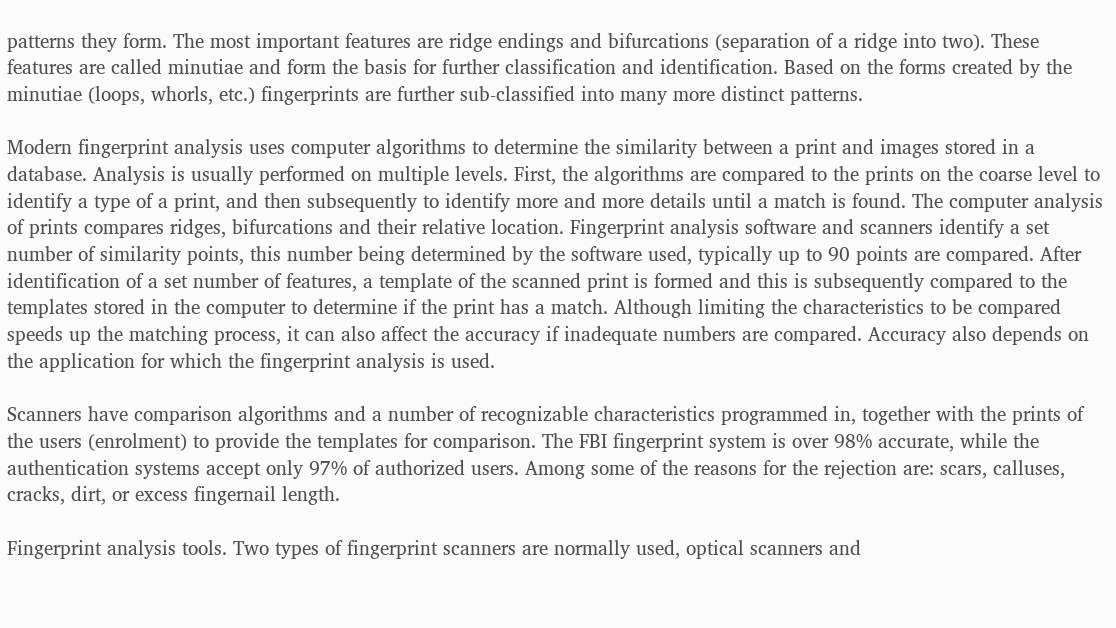patterns they form. The most important features are ridge endings and bifurcations (separation of a ridge into two). These features are called minutiae and form the basis for further classification and identification. Based on the forms created by the minutiae (loops, whorls, etc.) fingerprints are further sub-classified into many more distinct patterns.

Modern fingerprint analysis uses computer algorithms to determine the similarity between a print and images stored in a database. Analysis is usually performed on multiple levels. First, the algorithms are compared to the prints on the coarse level to identify a type of a print, and then subsequently to identify more and more details until a match is found. The computer analysis of prints compares ridges, bifurcations and their relative location. Fingerprint analysis software and scanners identify a set number of similarity points, this number being determined by the software used, typically up to 90 points are compared. After identification of a set number of features, a template of the scanned print is formed and this is subsequently compared to the templates stored in the computer to determine if the print has a match. Although limiting the characteristics to be compared speeds up the matching process, it can also affect the accuracy if inadequate numbers are compared. Accuracy also depends on the application for which the fingerprint analysis is used.

Scanners have comparison algorithms and a number of recognizable characteristics programmed in, together with the prints of the users (enrolment) to provide the templates for comparison. The FBI fingerprint system is over 98% accurate, while the authentication systems accept only 97% of authorized users. Among some of the reasons for the rejection are: scars, calluses, cracks, dirt, or excess fingernail length.

Fingerprint analysis tools. Two types of fingerprint scanners are normally used, optical scanners and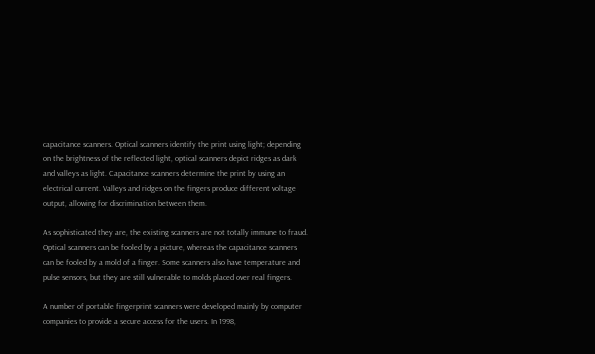capacitance scanners. Optical scanners identify the print using light; depending on the brightness of the reflected light, optical scanners depict ridges as dark and valleys as light. Capacitance scanners determine the print by using an electrical current. Valleys and ridges on the fingers produce different voltage output, allowing for discrimination between them.

As sophisticated they are, the existing scanners are not totally immune to fraud. Optical scanners can be fooled by a picture, whereas the capacitance scanners can be fooled by a mold of a finger. Some scanners also have temperature and pulse sensors, but they are still vulnerable to molds placed over real fingers.

A number of portable fingerprint scanners were developed mainly by computer companies to provide a secure access for the users. In 1998,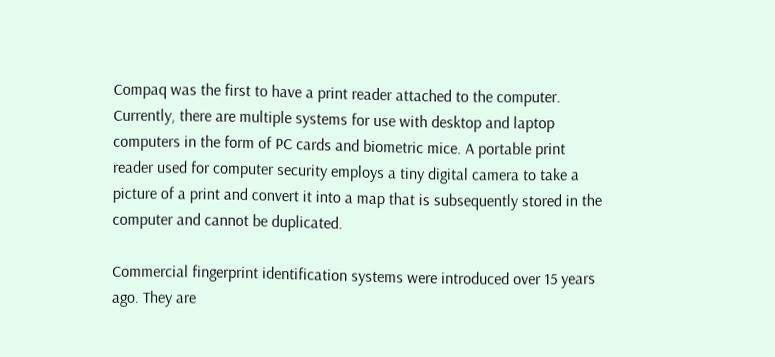Compaq was the first to have a print reader attached to the computer. Currently, there are multiple systems for use with desktop and laptop computers in the form of PC cards and biometric mice. A portable print reader used for computer security employs a tiny digital camera to take a picture of a print and convert it into a map that is subsequently stored in the computer and cannot be duplicated.

Commercial fingerprint identification systems were introduced over 15 years ago. They are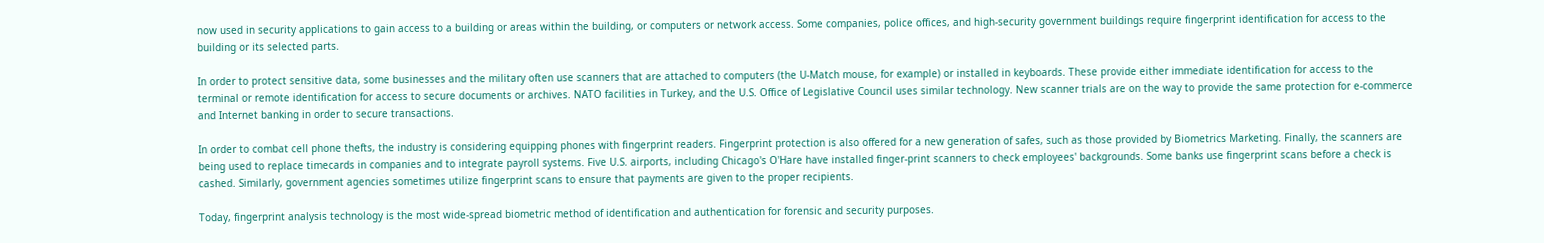now used in security applications to gain access to a building or areas within the building, or computers or network access. Some companies, police offices, and high-security government buildings require fingerprint identification for access to the building or its selected parts.

In order to protect sensitive data, some businesses and the military often use scanners that are attached to computers (the U-Match mouse, for example) or installed in keyboards. These provide either immediate identification for access to the terminal or remote identification for access to secure documents or archives. NATO facilities in Turkey, and the U.S. Office of Legislative Council uses similar technology. New scanner trials are on the way to provide the same protection for e-commerce and Internet banking in order to secure transactions.

In order to combat cell phone thefts, the industry is considering equipping phones with fingerprint readers. Fingerprint protection is also offered for a new generation of safes, such as those provided by Biometrics Marketing. Finally, the scanners are being used to replace timecards in companies and to integrate payroll systems. Five U.S. airports, including Chicago's O'Hare have installed finger-print scanners to check employees' backgrounds. Some banks use fingerprint scans before a check is cashed. Similarly, government agencies sometimes utilize fingerprint scans to ensure that payments are given to the proper recipients.

Today, fingerprint analysis technology is the most wide-spread biometric method of identification and authentication for forensic and security purposes.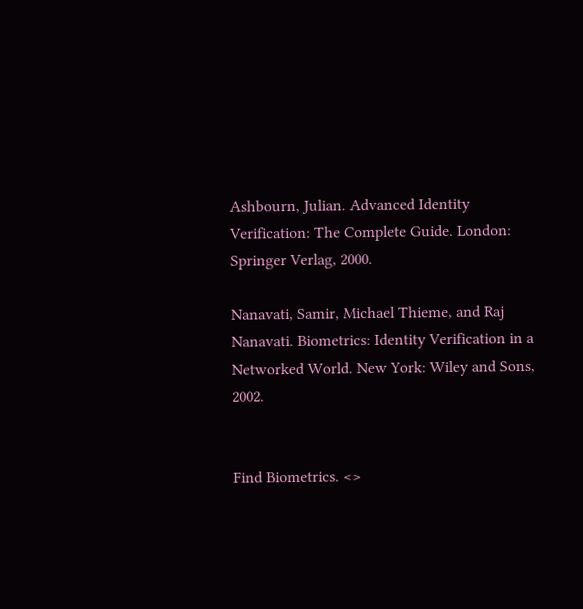Ashbourn, Julian. Advanced Identity Verification: The Complete Guide. London: Springer Verlag, 2000.

Nanavati, Samir, Michael Thieme, and Raj Nanavati. Biometrics: Identity Verification in a Networked World. New York: Wiley and Sons, 2002.


Find Biometrics. <>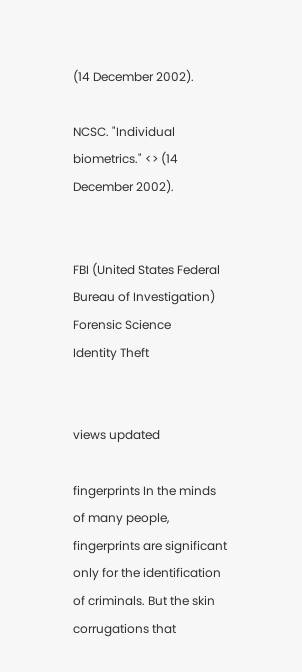(14 December 2002).

NCSC. "Individual biometrics." <> (14 December 2002).


FBI (United States Federal Bureau of Investigation)
Forensic Science
Identity Theft


views updated

fingerprints In the minds of many people, fingerprints are significant only for the identification of criminals. But the skin corrugations that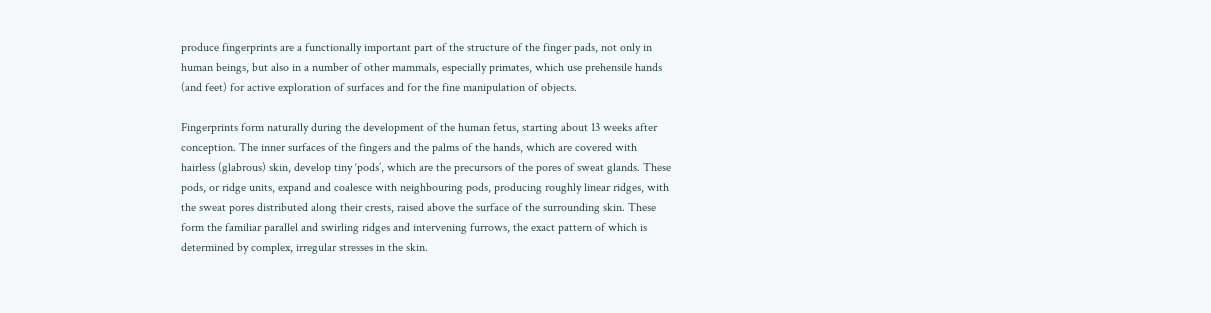produce fingerprints are a functionally important part of the structure of the finger pads, not only in human beings, but also in a number of other mammals, especially primates, which use prehensile hands (and feet) for active exploration of surfaces and for the fine manipulation of objects.

Fingerprints form naturally during the development of the human fetus, starting about 13 weeks after conception. The inner surfaces of the fingers and the palms of the hands, which are covered with hairless (glabrous) skin, develop tiny ‘pods’, which are the precursors of the pores of sweat glands. These pods, or ridge units, expand and coalesce with neighbouring pods, producing roughly linear ridges, with the sweat pores distributed along their crests, raised above the surface of the surrounding skin. These form the familiar parallel and swirling ridges and intervening furrows, the exact pattern of which is determined by complex, irregular stresses in the skin.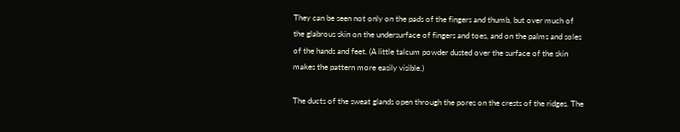They can be seen not only on the pads of the fingers and thumb, but over much of the glabrous skin on the undersurface of fingers and toes, and on the palms and soles of the hands and feet. (A little talcum powder dusted over the surface of the skin makes the pattern more easily visible.)

The ducts of the sweat glands open through the pores on the crests of the ridges. The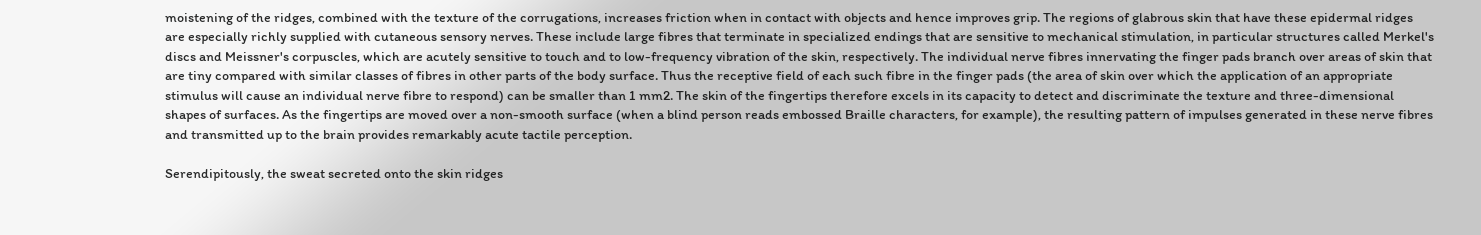moistening of the ridges, combined with the texture of the corrugations, increases friction when in contact with objects and hence improves grip. The regions of glabrous skin that have these epidermal ridges are especially richly supplied with cutaneous sensory nerves. These include large fibres that terminate in specialized endings that are sensitive to mechanical stimulation, in particular structures called Merkel's discs and Meissner's corpuscles, which are acutely sensitive to touch and to low-frequency vibration of the skin, respectively. The individual nerve fibres innervating the finger pads branch over areas of skin that are tiny compared with similar classes of fibres in other parts of the body surface. Thus the receptive field of each such fibre in the finger pads (the area of skin over which the application of an appropriate stimulus will cause an individual nerve fibre to respond) can be smaller than 1 mm2. The skin of the fingertips therefore excels in its capacity to detect and discriminate the texture and three-dimensional shapes of surfaces. As the fingertips are moved over a non-smooth surface (when a blind person reads embossed Braille characters, for example), the resulting pattern of impulses generated in these nerve fibres and transmitted up to the brain provides remarkably acute tactile perception.

Serendipitously, the sweat secreted onto the skin ridges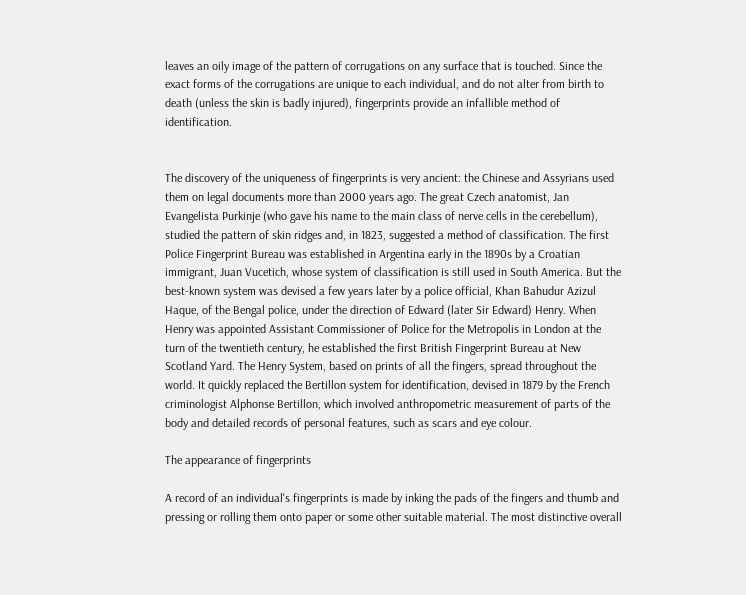leaves an oily image of the pattern of corrugations on any surface that is touched. Since the exact forms of the corrugations are unique to each individual, and do not alter from birth to death (unless the skin is badly injured), fingerprints provide an infallible method of identification.


The discovery of the uniqueness of fingerprints is very ancient: the Chinese and Assyrians used them on legal documents more than 2000 years ago. The great Czech anatomist, Jan Evangelista Purkinje (who gave his name to the main class of nerve cells in the cerebellum), studied the pattern of skin ridges and, in 1823, suggested a method of classification. The first Police Fingerprint Bureau was established in Argentina early in the 1890s by a Croatian immigrant, Juan Vucetich, whose system of classification is still used in South America. But the best-known system was devised a few years later by a police official, Khan Bahudur Azizul Haque, of the Bengal police, under the direction of Edward (later Sir Edward) Henry. When Henry was appointed Assistant Commissioner of Police for the Metropolis in London at the turn of the twentieth century, he established the first British Fingerprint Bureau at New Scotland Yard. The Henry System, based on prints of all the fingers, spread throughout the world. It quickly replaced the Bertillon system for identification, devised in 1879 by the French criminologist Alphonse Bertillon, which involved anthropometric measurement of parts of the body and detailed records of personal features, such as scars and eye colour.

The appearance of fingerprints

A record of an individual's fingerprints is made by inking the pads of the fingers and thumb and pressing or rolling them onto paper or some other suitable material. The most distinctive overall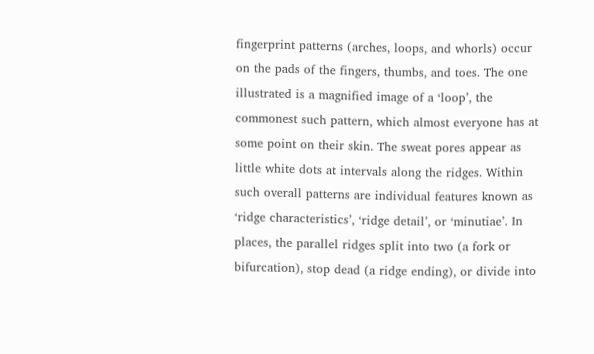fingerprint patterns (arches, loops, and whorls) occur on the pads of the fingers, thumbs, and toes. The one illustrated is a magnified image of a ‘loop’, the commonest such pattern, which almost everyone has at some point on their skin. The sweat pores appear as little white dots at intervals along the ridges. Within such overall patterns are individual features known as ‘ridge characteristics’, ‘ridge detail’, or ‘minutiae’. In places, the parallel ridges split into two (a fork or bifurcation), stop dead (a ridge ending), or divide into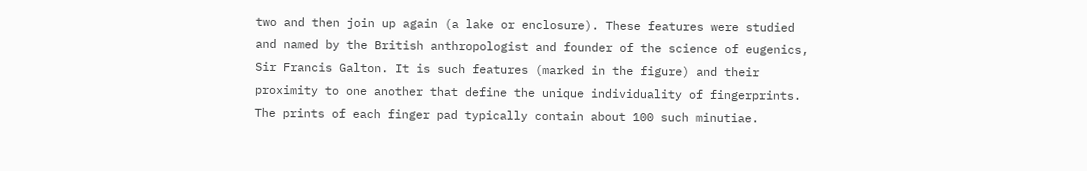two and then join up again (a lake or enclosure). These features were studied and named by the British anthropologist and founder of the science of eugenics, Sir Francis Galton. It is such features (marked in the figure) and their proximity to one another that define the unique individuality of fingerprints. The prints of each finger pad typically contain about 100 such minutiae.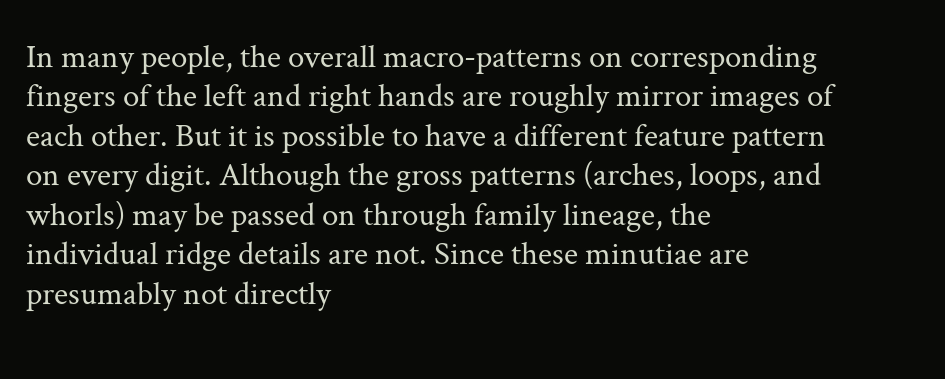In many people, the overall macro-patterns on corresponding fingers of the left and right hands are roughly mirror images of each other. But it is possible to have a different feature pattern on every digit. Although the gross patterns (arches, loops, and whorls) may be passed on through family lineage, the individual ridge details are not. Since these minutiae are presumably not directly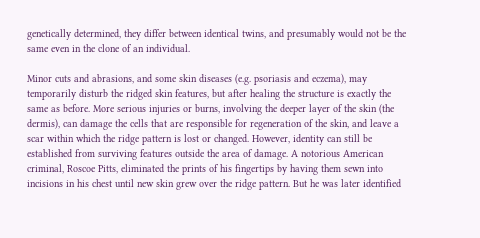genetically determined, they differ between identical twins, and presumably would not be the same even in the clone of an individual.

Minor cuts and abrasions, and some skin diseases (e.g. psoriasis and eczema), may temporarily disturb the ridged skin features, but after healing the structure is exactly the same as before. More serious injuries or burns, involving the deeper layer of the skin (the dermis), can damage the cells that are responsible for regeneration of the skin, and leave a scar within which the ridge pattern is lost or changed. However, identity can still be established from surviving features outside the area of damage. A notorious American criminal, Roscoe Pitts, eliminated the prints of his fingertips by having them sewn into incisions in his chest until new skin grew over the ridge pattern. But he was later identified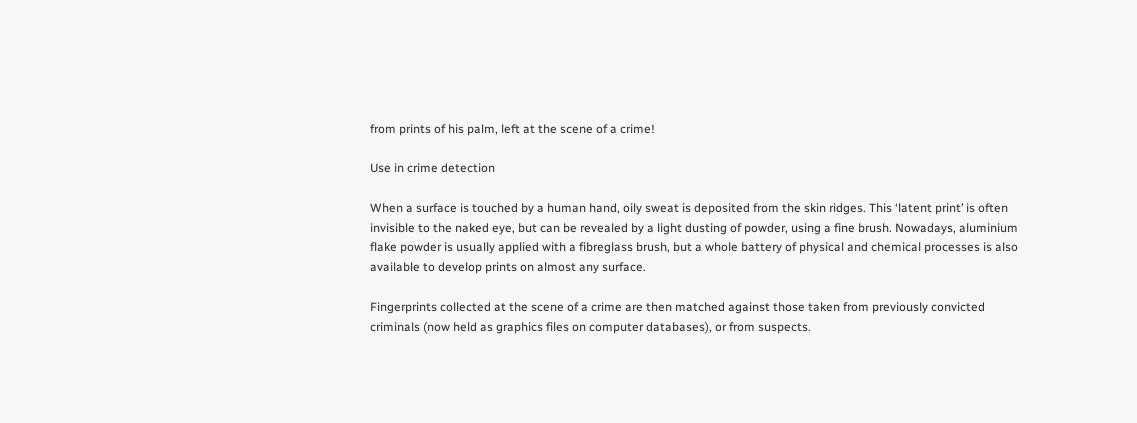from prints of his palm, left at the scene of a crime!

Use in crime detection

When a surface is touched by a human hand, oily sweat is deposited from the skin ridges. This ‘latent print’ is often invisible to the naked eye, but can be revealed by a light dusting of powder, using a fine brush. Nowadays, aluminium flake powder is usually applied with a fibreglass brush, but a whole battery of physical and chemical processes is also available to develop prints on almost any surface.

Fingerprints collected at the scene of a crime are then matched against those taken from previously convicted criminals (now held as graphics files on computer databases), or from suspects.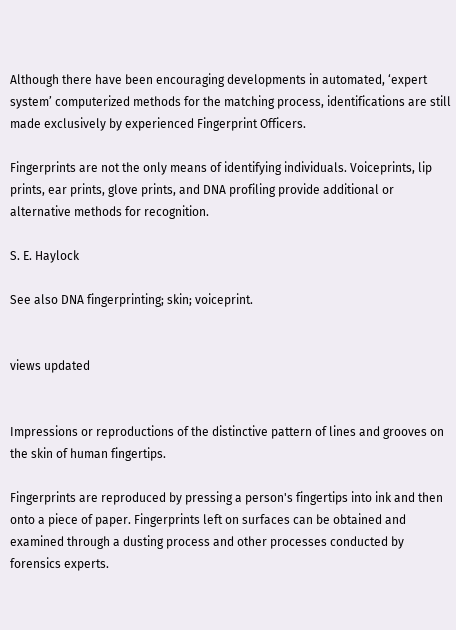Although there have been encouraging developments in automated, ‘expert system’ computerized methods for the matching process, identifications are still made exclusively by experienced Fingerprint Officers.

Fingerprints are not the only means of identifying individuals. Voiceprints, lip prints, ear prints, glove prints, and DNA profiling provide additional or alternative methods for recognition.

S. E. Haylock

See also DNA fingerprinting; skin; voiceprint.


views updated


Impressions or reproductions of the distinctive pattern of lines and grooves on the skin of human fingertips.

Fingerprints are reproduced by pressing a person's fingertips into ink and then onto a piece of paper. Fingerprints left on surfaces can be obtained and examined through a dusting process and other processes conducted by forensics experts.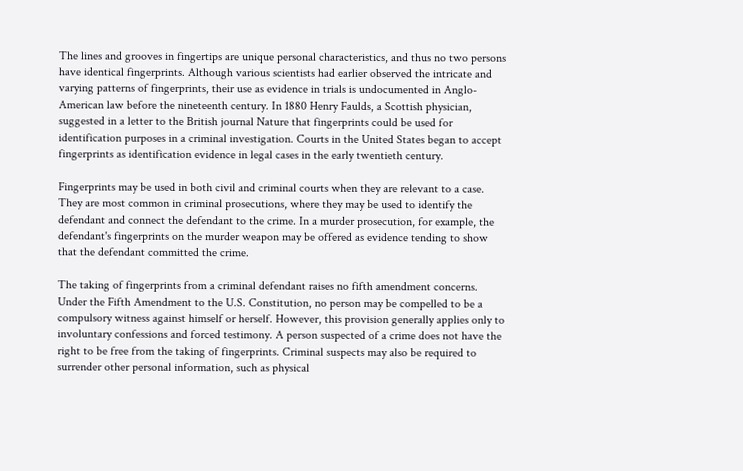The lines and grooves in fingertips are unique personal characteristics, and thus no two persons have identical fingerprints. Although various scientists had earlier observed the intricate and varying patterns of fingerprints, their use as evidence in trials is undocumented in Anglo-American law before the nineteenth century. In 1880 Henry Faulds, a Scottish physician, suggested in a letter to the British journal Nature that fingerprints could be used for identification purposes in a criminal investigation. Courts in the United States began to accept fingerprints as identification evidence in legal cases in the early twentieth century.

Fingerprints may be used in both civil and criminal courts when they are relevant to a case. They are most common in criminal prosecutions, where they may be used to identify the defendant and connect the defendant to the crime. In a murder prosecution, for example, the defendant's fingerprints on the murder weapon may be offered as evidence tending to show that the defendant committed the crime.

The taking of fingerprints from a criminal defendant raises no fifth amendment concerns. Under the Fifth Amendment to the U.S. Constitution, no person may be compelled to be a compulsory witness against himself or herself. However, this provision generally applies only to involuntary confessions and forced testimony. A person suspected of a crime does not have the right to be free from the taking of fingerprints. Criminal suspects may also be required to surrender other personal information, such as physical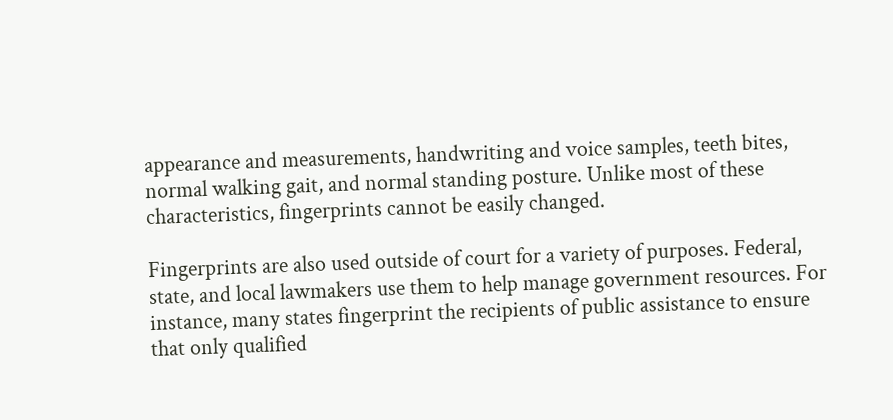appearance and measurements, handwriting and voice samples, teeth bites, normal walking gait, and normal standing posture. Unlike most of these characteristics, fingerprints cannot be easily changed.

Fingerprints are also used outside of court for a variety of purposes. Federal, state, and local lawmakers use them to help manage government resources. For instance, many states fingerprint the recipients of public assistance to ensure that only qualified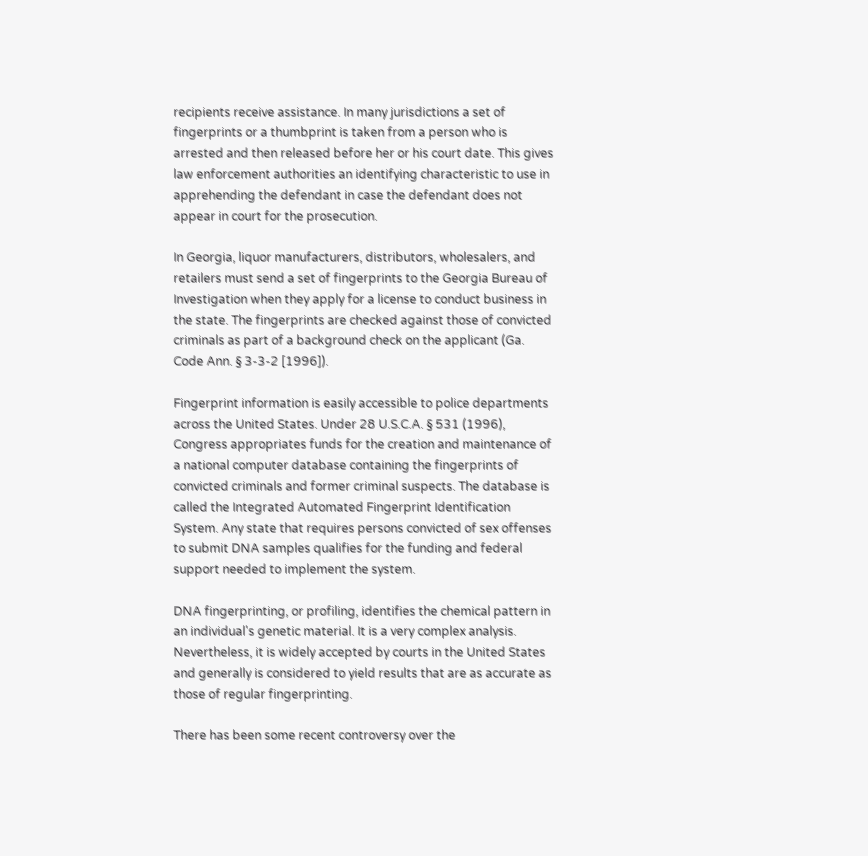recipients receive assistance. In many jurisdictions a set of fingerprints or a thumbprint is taken from a person who is arrested and then released before her or his court date. This gives law enforcement authorities an identifying characteristic to use in apprehending the defendant in case the defendant does not appear in court for the prosecution.

In Georgia, liquor manufacturers, distributors, wholesalers, and retailers must send a set of fingerprints to the Georgia Bureau of Investigation when they apply for a license to conduct business in the state. The fingerprints are checked against those of convicted criminals as part of a background check on the applicant (Ga. Code Ann. § 3-3-2 [1996]).

Fingerprint information is easily accessible to police departments across the United States. Under 28 U.S.C.A. § 531 (1996), Congress appropriates funds for the creation and maintenance of a national computer database containing the fingerprints of convicted criminals and former criminal suspects. The database is called the Integrated Automated Fingerprint Identification System. Any state that requires persons convicted of sex offenses to submit DNA samples qualifies for the funding and federal support needed to implement the system.

DNA fingerprinting, or profiling, identifies the chemical pattern in an individual's genetic material. It is a very complex analysis. Nevertheless, it is widely accepted by courts in the United States and generally is considered to yield results that are as accurate as those of regular fingerprinting.

There has been some recent controversy over the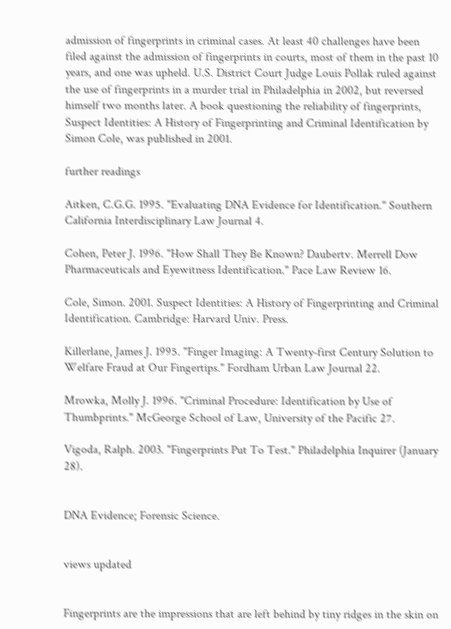admission of fingerprints in criminal cases. At least 40 challenges have been filed against the admission of fingerprints in courts, most of them in the past 10 years, and one was upheld. U.S. District Court Judge Louis Pollak ruled against the use of fingerprints in a murder trial in Philadelphia in 2002, but reversed himself two months later. A book questioning the reliability of fingerprints, Suspect Identities: A History of Fingerprinting and Criminal Identification by Simon Cole, was published in 2001.

further readings

Aitken, C.G.G. 1995. "Evaluating DNA Evidence for Identification." Southern California Interdisciplinary Law Journal 4.

Cohen, Peter J. 1996. "How Shall They Be Known? Daubertv. Merrell Dow Pharmaceuticals and Eyewitness Identification." Pace Law Review 16.

Cole, Simon. 2001. Suspect Identities: A History of Fingerprinting and Criminal Identification. Cambridge: Harvard Univ. Press.

Killerlane, James J. 1995. "Finger Imaging: A Twenty-first Century Solution to Welfare Fraud at Our Fingertips." Fordham Urban Law Journal 22.

Mrowka, Molly J. 1996. "Criminal Procedure: Identification by Use of Thumbprints." McGeorge School of Law, University of the Pacific 27.

Vigoda, Ralph. 2003. "Fingerprints Put To Test." Philadelphia Inquirer (January 28).


DNA Evidence; Forensic Science.


views updated


Fingerprints are the impressions that are left behind by tiny ridges in the skin on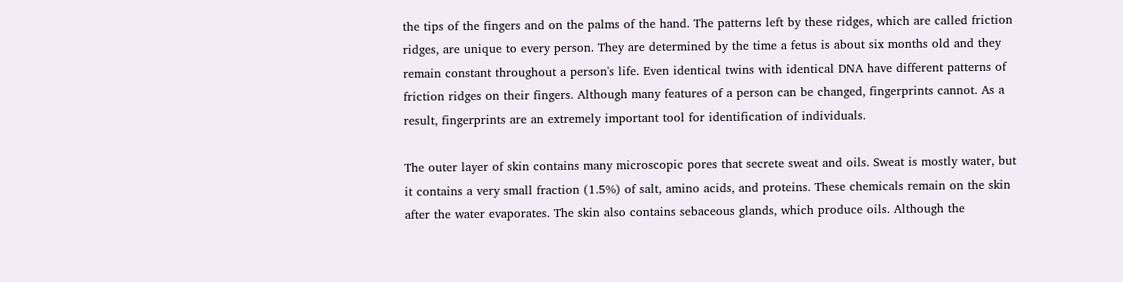the tips of the fingers and on the palms of the hand. The patterns left by these ridges, which are called friction ridges, are unique to every person. They are determined by the time a fetus is about six months old and they remain constant throughout a person's life. Even identical twins with identical DNA have different patterns of friction ridges on their fingers. Although many features of a person can be changed, fingerprints cannot. As a result, fingerprints are an extremely important tool for identification of individuals.

The outer layer of skin contains many microscopic pores that secrete sweat and oils. Sweat is mostly water, but it contains a very small fraction (1.5%) of salt, amino acids, and proteins. These chemicals remain on the skin after the water evaporates. The skin also contains sebaceous glands, which produce oils. Although the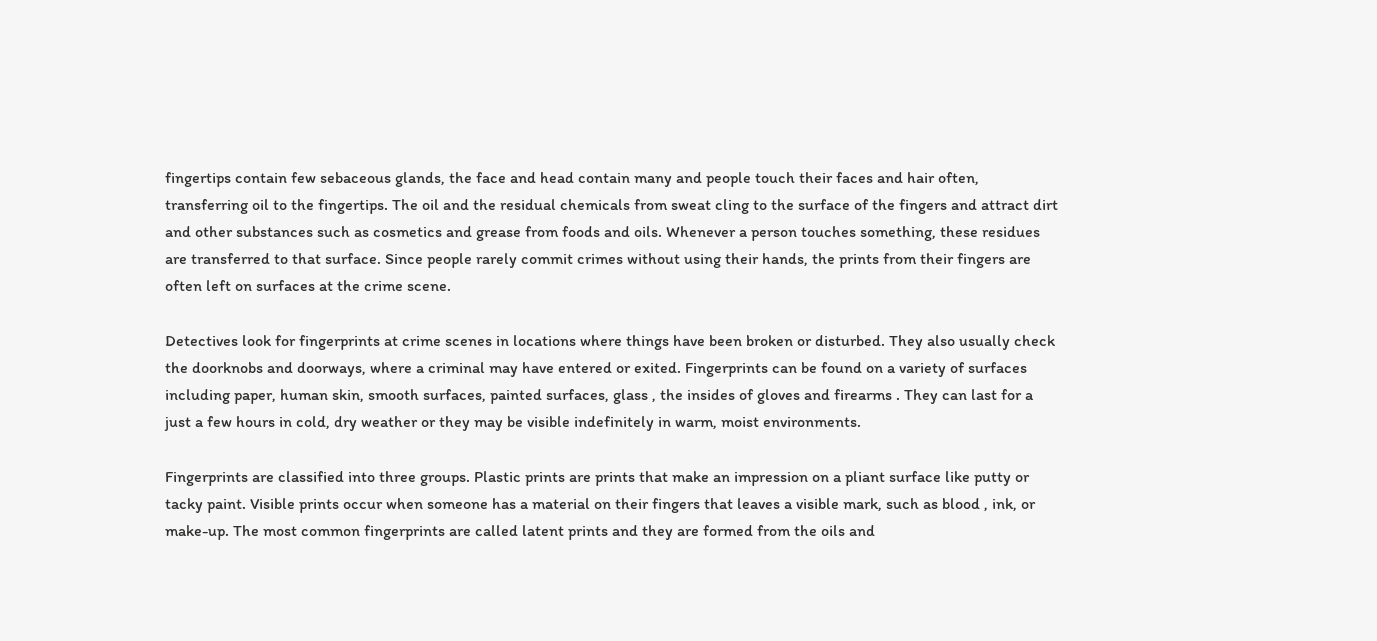fingertips contain few sebaceous glands, the face and head contain many and people touch their faces and hair often, transferring oil to the fingertips. The oil and the residual chemicals from sweat cling to the surface of the fingers and attract dirt and other substances such as cosmetics and grease from foods and oils. Whenever a person touches something, these residues are transferred to that surface. Since people rarely commit crimes without using their hands, the prints from their fingers are often left on surfaces at the crime scene.

Detectives look for fingerprints at crime scenes in locations where things have been broken or disturbed. They also usually check the doorknobs and doorways, where a criminal may have entered or exited. Fingerprints can be found on a variety of surfaces including paper, human skin, smooth surfaces, painted surfaces, glass , the insides of gloves and firearms . They can last for a just a few hours in cold, dry weather or they may be visible indefinitely in warm, moist environments.

Fingerprints are classified into three groups. Plastic prints are prints that make an impression on a pliant surface like putty or tacky paint. Visible prints occur when someone has a material on their fingers that leaves a visible mark, such as blood , ink, or make-up. The most common fingerprints are called latent prints and they are formed from the oils and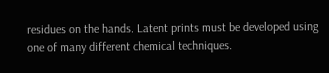residues on the hands. Latent prints must be developed using one of many different chemical techniques.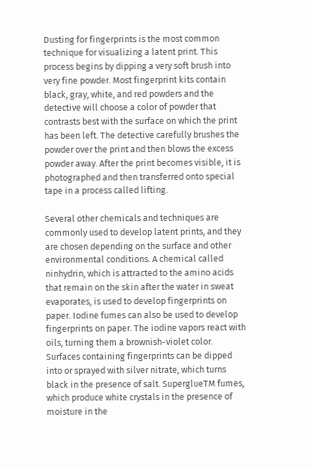Dusting for fingerprints is the most common technique for visualizing a latent print. This process begins by dipping a very soft brush into very fine powder. Most fingerprint kits contain black, gray, white, and red powders and the detective will choose a color of powder that contrasts best with the surface on which the print has been left. The detective carefully brushes the powder over the print and then blows the excess powder away. After the print becomes visible, it is photographed and then transferred onto special tape in a process called lifting.

Several other chemicals and techniques are commonly used to develop latent prints, and they are chosen depending on the surface and other environmental conditions. A chemical called ninhydrin, which is attracted to the amino acids that remain on the skin after the water in sweat evaporates, is used to develop fingerprints on paper. Iodine fumes can also be used to develop fingerprints on paper. The iodine vapors react with oils, turning them a brownish-violet color. Surfaces containing fingerprints can be dipped into or sprayed with silver nitrate, which turns black in the presence of salt. SuperglueTM fumes, which produce white crystals in the presence of moisture in the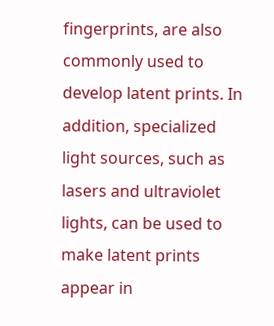fingerprints, are also commonly used to develop latent prints. In addition, specialized light sources, such as lasers and ultraviolet lights, can be used to make latent prints appear in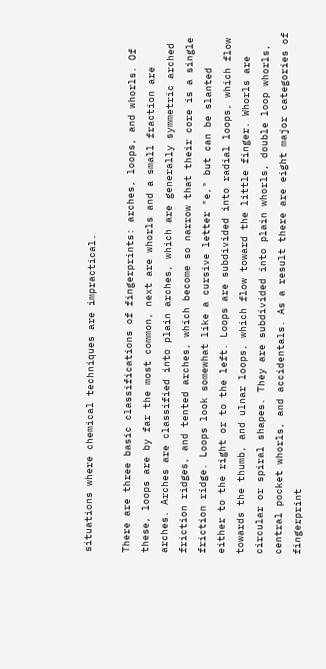situations where chemical techniques are impractical.

There are three basic classifications of fingerprints: arches, loops, and whorls. Of these, loops are by far the most common, next are whorls and a small fraction are arches. Arches are classified into plain arches, which are generally symmetric arched friction ridges, and tented arches, which become so narrow that their core is a single friction ridge. Loops look somewhat like a cursive letter "e," but can be slanted either to the right or to the left. Loops are subdivided into radial loops, which flow towards the thumb, and ulnar loops, which flow toward the little finger. Whorls are circular or spiral shapes. They are subdivided into plain whorls, double loop whorls, central pocket whorls, and accidentals. As a result there are eight major categories of fingerprint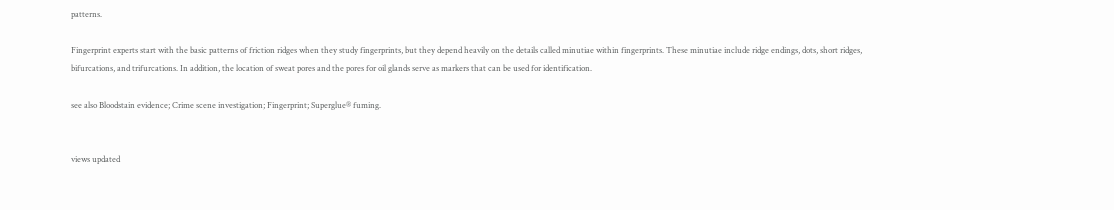patterns.

Fingerprint experts start with the basic patterns of friction ridges when they study fingerprints, but they depend heavily on the details called minutiae within fingerprints. These minutiae include ridge endings, dots, short ridges, bifurcations, and trifurcations. In addition, the location of sweat pores and the pores for oil glands serve as markers that can be used for identification.

see also Bloodstain evidence; Crime scene investigation; Fingerprint; Superglue® fuming.


views updated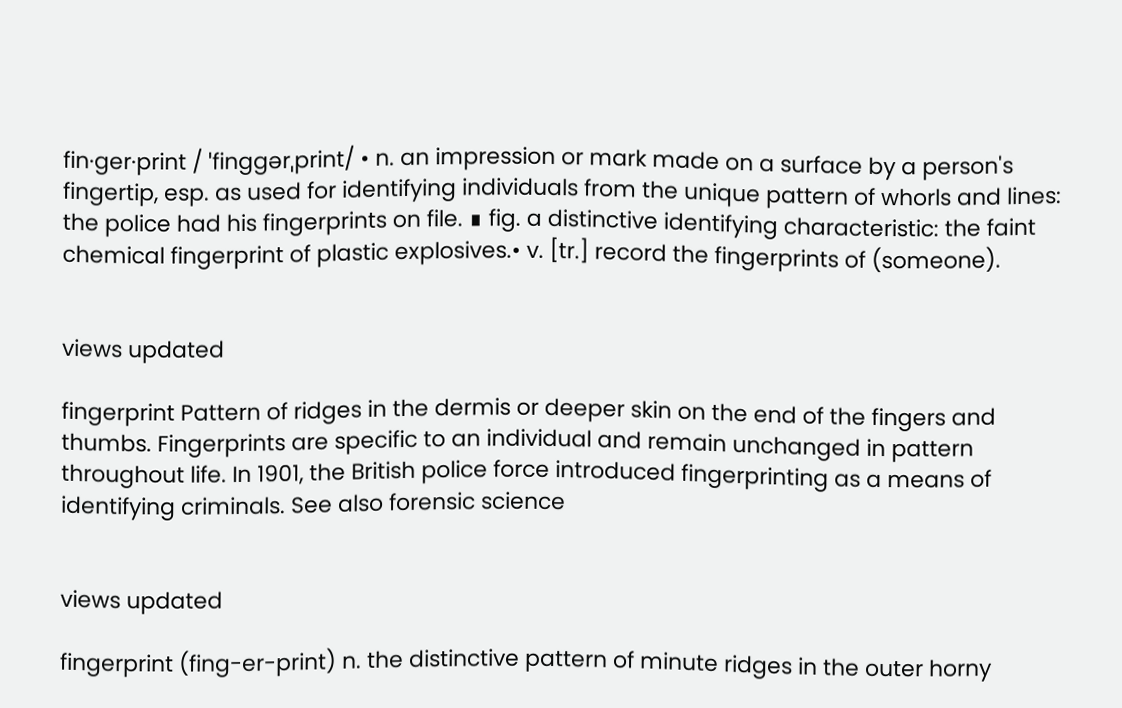fin·ger·print / ˈfinggərˌprint/ • n. an impression or mark made on a surface by a person's fingertip, esp. as used for identifying individuals from the unique pattern of whorls and lines: the police had his fingerprints on file. ∎ fig. a distinctive identifying characteristic: the faint chemical fingerprint of plastic explosives.• v. [tr.] record the fingerprints of (someone).


views updated

fingerprint Pattern of ridges in the dermis or deeper skin on the end of the fingers and thumbs. Fingerprints are specific to an individual and remain unchanged in pattern throughout life. In 1901, the British police force introduced fingerprinting as a means of identifying criminals. See also forensic science


views updated

fingerprint (fing-er-print) n. the distinctive pattern of minute ridges in the outer horny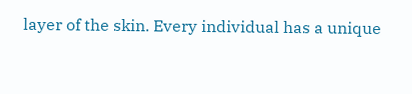layer of the skin. Every individual has a unique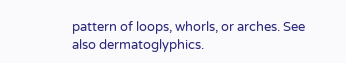pattern of loops, whorls, or arches. See also dermatoglyphics.